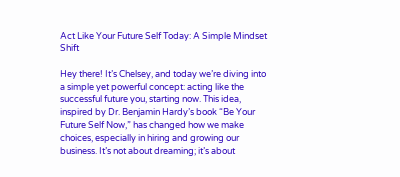Act Like Your Future Self Today: A Simple Mindset Shift

Hey there! It’s Chelsey, and today we’re diving into a simple yet powerful concept: acting like the successful future you, starting now. This idea, inspired by Dr. Benjamin Hardy’s book “Be Your Future Self Now,” has changed how we make choices, especially in hiring and growing our business. It’s not about dreaming; it’s about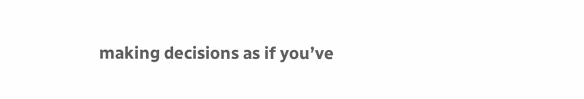making decisions as if you’ve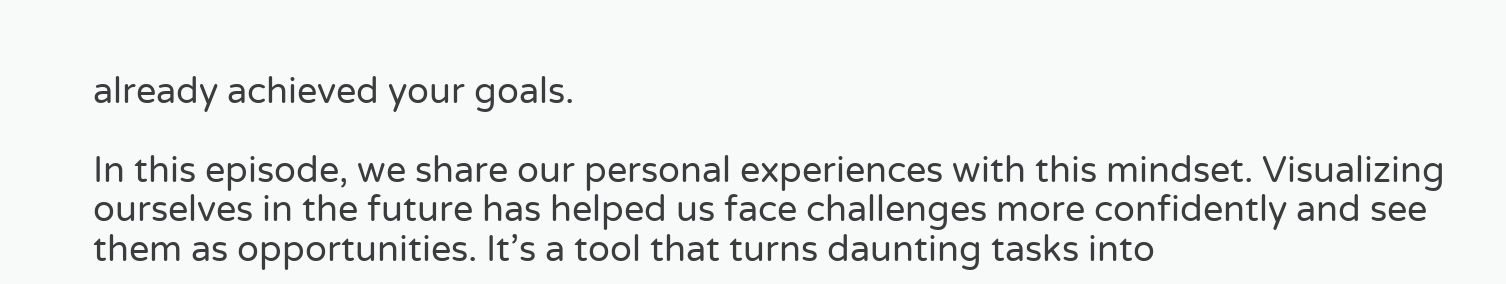already achieved your goals.

In this episode, we share our personal experiences with this mindset. Visualizing ourselves in the future has helped us face challenges more confidently and see them as opportunities. It’s a tool that turns daunting tasks into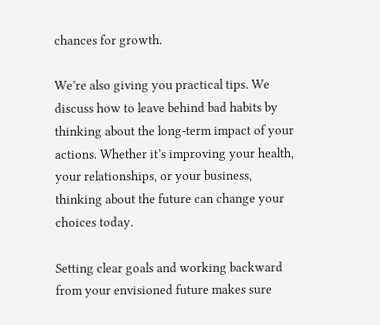chances for growth.

We’re also giving you practical tips. We discuss how to leave behind bad habits by thinking about the long-term impact of your actions. Whether it’s improving your health, your relationships, or your business, thinking about the future can change your choices today.

Setting clear goals and working backward from your envisioned future makes sure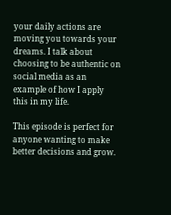your daily actions are moving you towards your dreams. I talk about choosing to be authentic on social media as an example of how I apply this in my life.

This episode is perfect for anyone wanting to make better decisions and grow.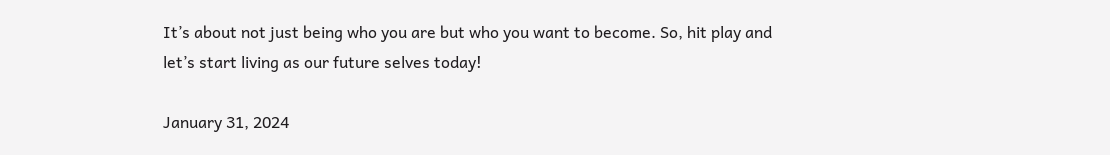It’s about not just being who you are but who you want to become. So, hit play and let’s start living as our future selves today!

January 31, 2024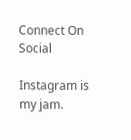Connect On Social

Instagram is my jam.